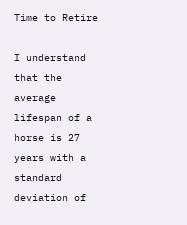Time to Retire

I understand that the average lifespan of a horse is 27 years with a standard deviation of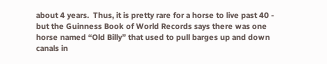about 4 years.  Thus, it is pretty rare for a horse to live past 40 - but the Guinness Book of World Records says there was one horse named “Old Billy” that used to pull barges up and down canals in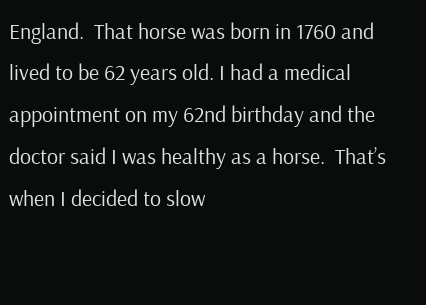England.  That horse was born in 1760 and lived to be 62 years old. I had a medical appointment on my 62nd birthday and the doctor said I was healthy as a horse.  That’s when I decided to slow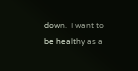down.  I want to be healthy as a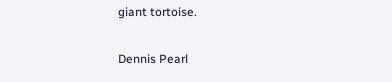giant tortoise.

Dennis Pearl